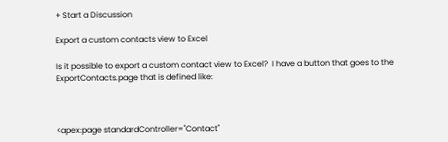+ Start a Discussion

Export a custom contacts view to Excel

Is it possible to export a custom contact view to Excel?  I have a button that goes to the ExportContacts.page that is defined like:



<apex:page standardController="Contact"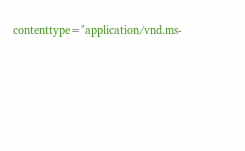contenttype="application/vnd.ms-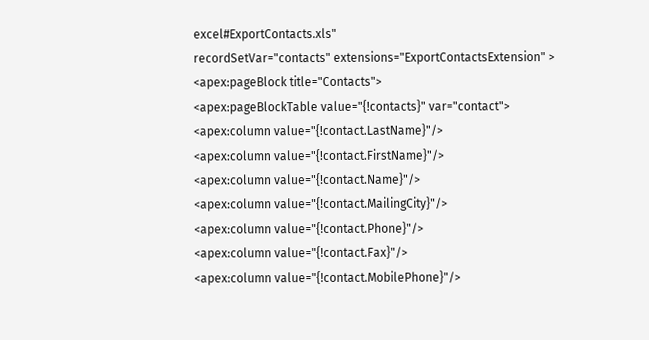excel#ExportContacts.xls"
recordSetVar="contacts" extensions="ExportContactsExtension" >
<apex:pageBlock title="Contacts">
<apex:pageBlockTable value="{!contacts}" var="contact">
<apex:column value="{!contact.LastName}"/>
<apex:column value="{!contact.FirstName}"/>
<apex:column value="{!contact.Name}"/>
<apex:column value="{!contact.MailingCity}"/>
<apex:column value="{!contact.Phone}"/>
<apex:column value="{!contact.Fax}"/>
<apex:column value="{!contact.MobilePhone}"/>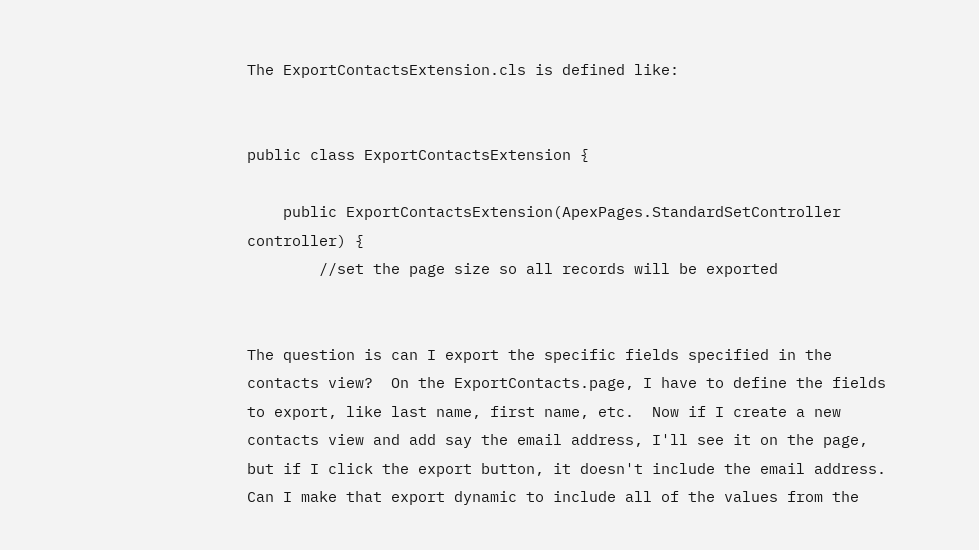The ExportContactsExtension.cls is defined like:


public class ExportContactsExtension {

    public ExportContactsExtension(ApexPages.StandardSetController controller) {
        //set the page size so all records will be exported


The question is can I export the specific fields specified in the contacts view?  On the ExportContacts.page, I have to define the fields to export, like last name, first name, etc.  Now if I create a new contacts view and add say the email address, I'll see it on the page, but if I click the export button, it doesn't include the email address.  Can I make that export dynamic to include all of the values from the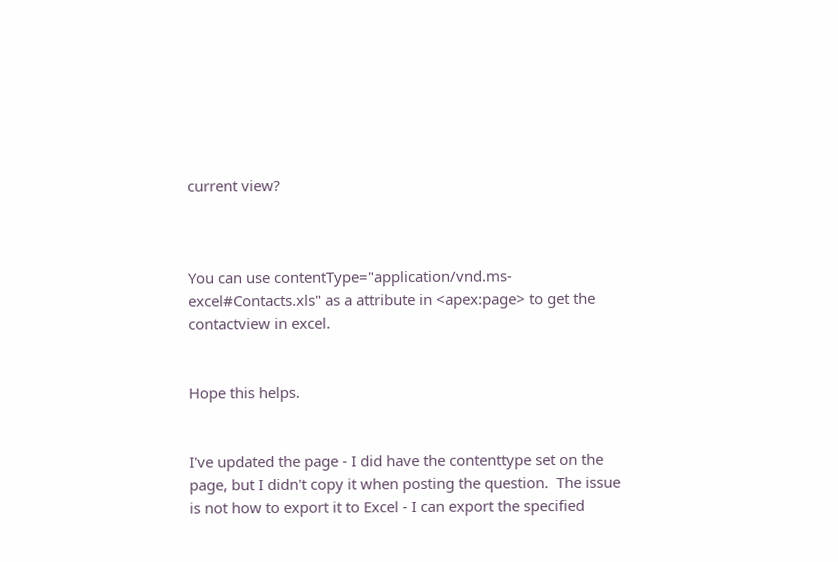current view?



You can use contentType="application/vnd.ms-excel#Contacts.xls" as a attribute in <apex:page> to get the contactview in excel.


Hope this helps.


I've updated the page - I did have the contenttype set on the page, but I didn't copy it when posting the question.  The issue is not how to export it to Excel - I can export the specified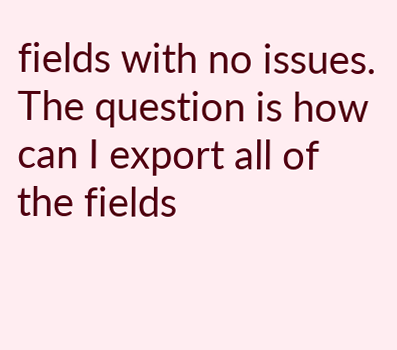fields with no issues.  The question is how can I export all of the fields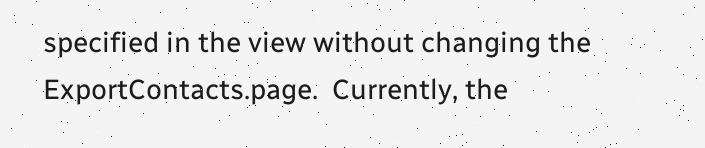specified in the view without changing the ExportContacts.page.  Currently, the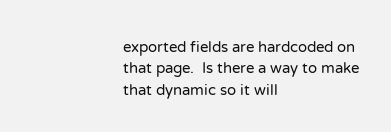exported fields are hardcoded on that page.  Is there a way to make that dynamic so it will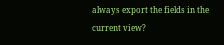always export the fields in the current view?